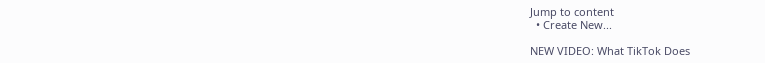Jump to content
  • Create New...

NEW VIDEO: What TikTok Does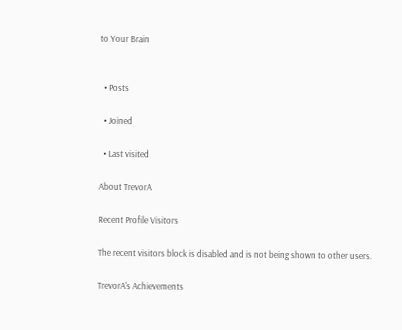to Your Brain


  • Posts

  • Joined

  • Last visited

About TrevorA

Recent Profile Visitors

The recent visitors block is disabled and is not being shown to other users.

TrevorA's Achievements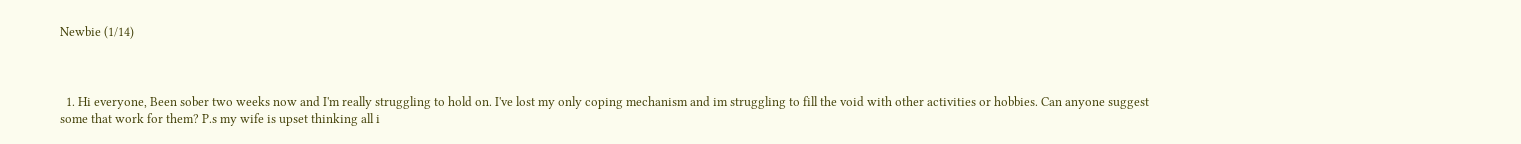Newbie (1/14)



  1. Hi everyone, Been sober two weeks now and I'm really struggling to hold on. I've lost my only coping mechanism and im struggling to fill the void with other activities or hobbies. Can anyone suggest some that work for them? P.s my wife is upset thinking all i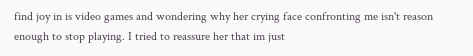find joy in is video games and wondering why her crying face confronting me isn't reason enough to stop playing. I tried to reassure her that im just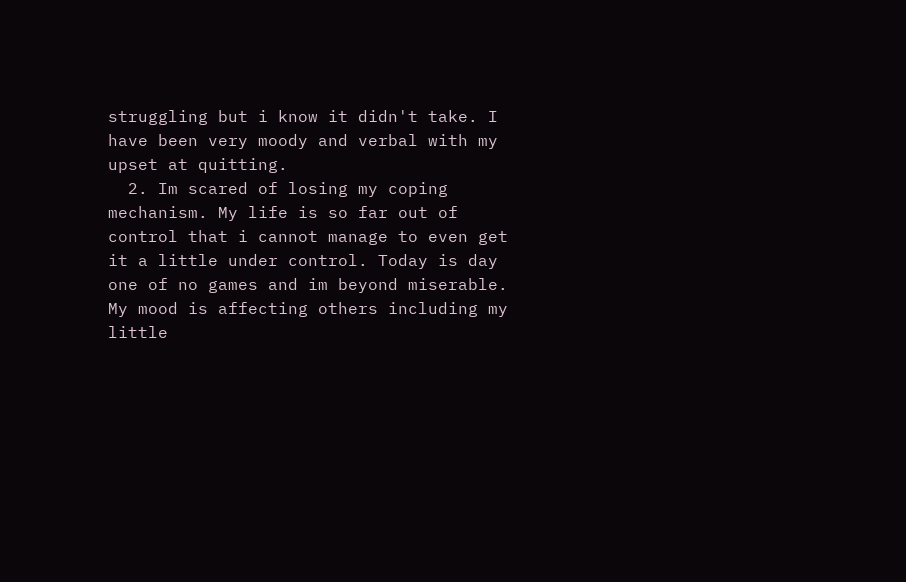struggling but i know it didn't take. I have been very moody and verbal with my upset at quitting.
  2. Im scared of losing my coping mechanism. My life is so far out of control that i cannot manage to even get it a little under control. Today is day one of no games and im beyond miserable. My mood is affecting others including my little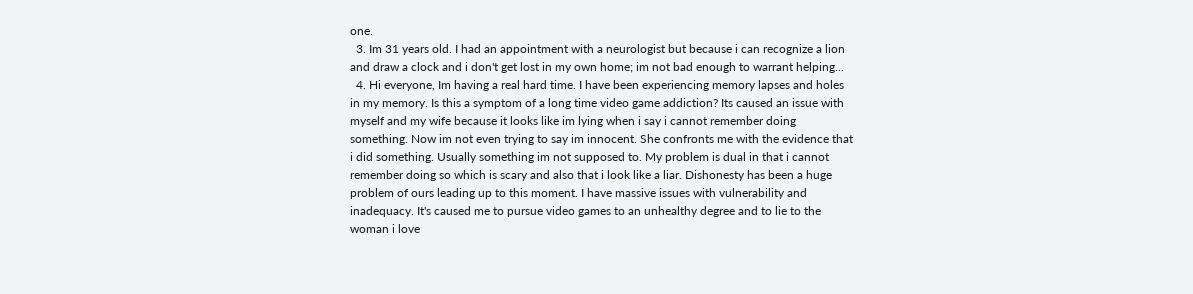one.
  3. Im 31 years old. I had an appointment with a neurologist but because i can recognize a lion and draw a clock and i don't get lost in my own home; im not bad enough to warrant helping...
  4. Hi everyone, Im having a real hard time. I have been experiencing memory lapses and holes in my memory. Is this a symptom of a long time video game addiction? Its caused an issue with myself and my wife because it looks like im lying when i say i cannot remember doing something. Now im not even trying to say im innocent. She confronts me with the evidence that i did something. Usually something im not supposed to. My problem is dual in that i cannot remember doing so which is scary and also that i look like a liar. Dishonesty has been a huge problem of ours leading up to this moment. I have massive issues with vulnerability and inadequacy. It's caused me to pursue video games to an unhealthy degree and to lie to the woman i love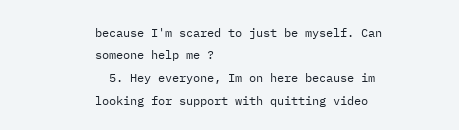because I'm scared to just be myself. Can someone help me ?
  5. Hey everyone, Im on here because im looking for support with quitting video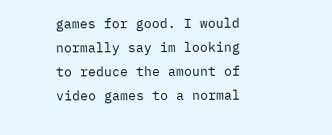games for good. I would normally say im looking to reduce the amount of video games to a normal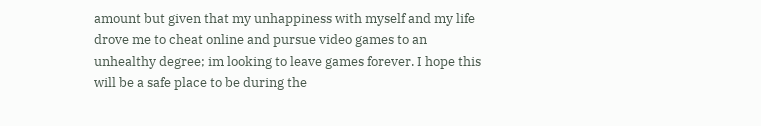amount but given that my unhappiness with myself and my life drove me to cheat online and pursue video games to an unhealthy degree; im looking to leave games forever. I hope this will be a safe place to be during the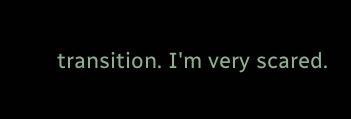transition. I'm very scared.